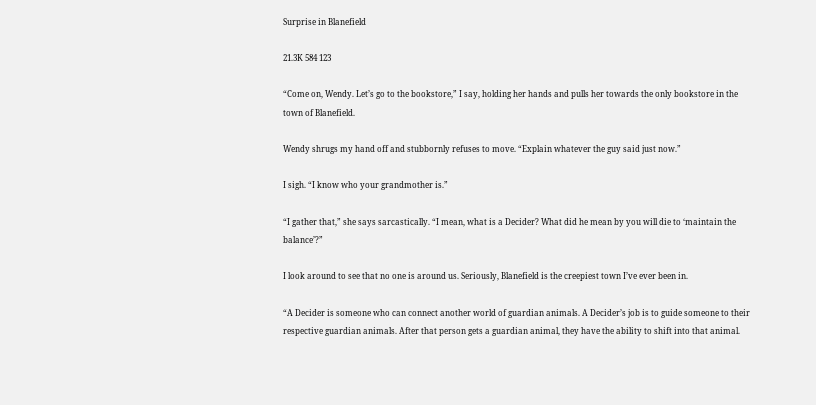Surprise in Blanefield

21.3K 584 123

“Come on, Wendy. Let’s go to the bookstore,” I say, holding her hands and pulls her towards the only bookstore in the town of Blanefield.

Wendy shrugs my hand off and stubbornly refuses to move. “Explain whatever the guy said just now.”

I sigh. “I know who your grandmother is.”

“I gather that,” she says sarcastically. “I mean, what is a Decider? What did he mean by you will die to ‘maintain the balance’?”

I look around to see that no one is around us. Seriously, Blanefield is the creepiest town I’ve ever been in.

“A Decider is someone who can connect another world of guardian animals. A Decider’s job is to guide someone to their respective guardian animals. After that person gets a guardian animal, they have the ability to shift into that animal.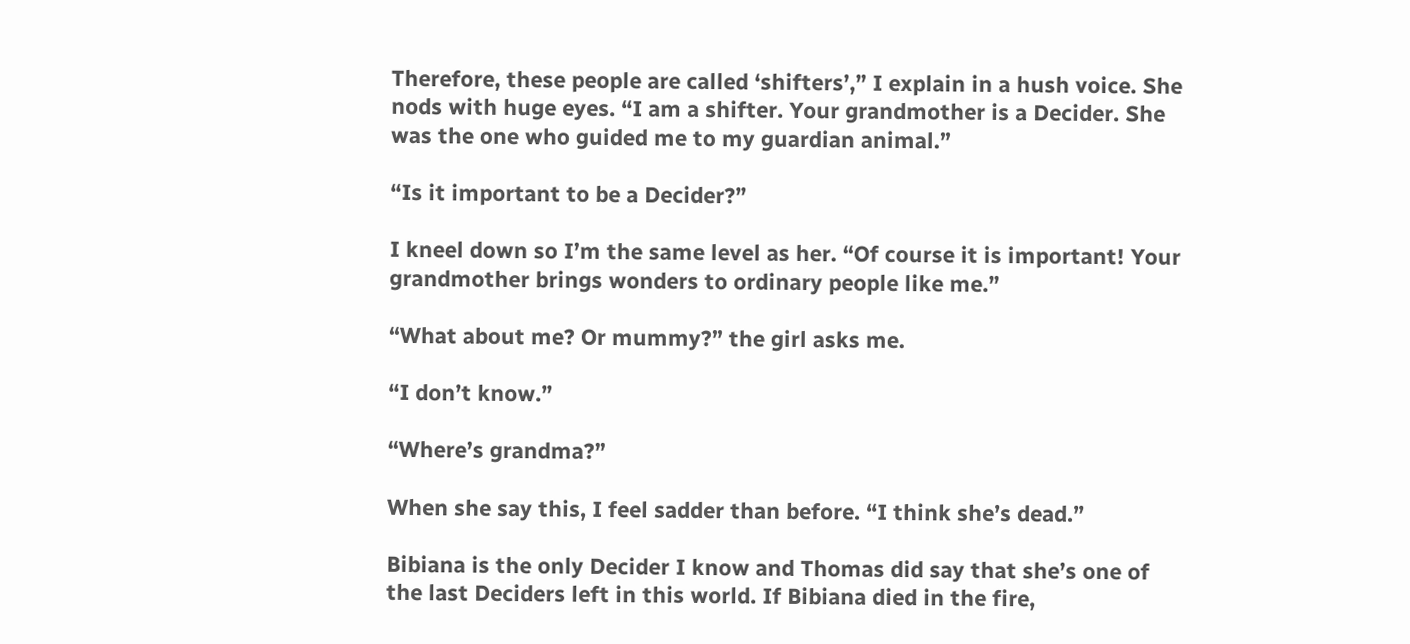Therefore, these people are called ‘shifters’,” I explain in a hush voice. She nods with huge eyes. “I am a shifter. Your grandmother is a Decider. She was the one who guided me to my guardian animal.”

“Is it important to be a Decider?”

I kneel down so I’m the same level as her. “Of course it is important! Your grandmother brings wonders to ordinary people like me.”

“What about me? Or mummy?” the girl asks me.

“I don’t know.”

“Where’s grandma?”

When she say this, I feel sadder than before. “I think she’s dead.”

Bibiana is the only Decider I know and Thomas did say that she’s one of the last Deciders left in this world. If Bibiana died in the fire,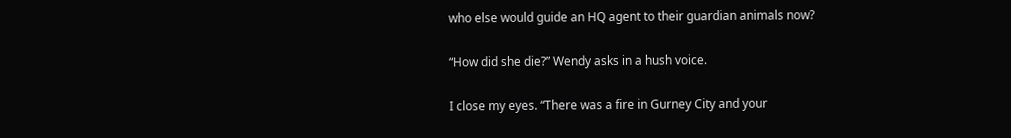who else would guide an HQ agent to their guardian animals now?

“How did she die?” Wendy asks in a hush voice.

I close my eyes. “There was a fire in Gurney City and your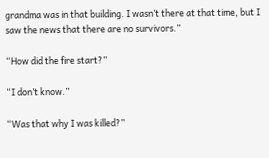grandma was in that building. I wasn’t there at that time, but I saw the news that there are no survivors.”

“How did the fire start?”

“I don’t know.”

“Was that why I was killed?”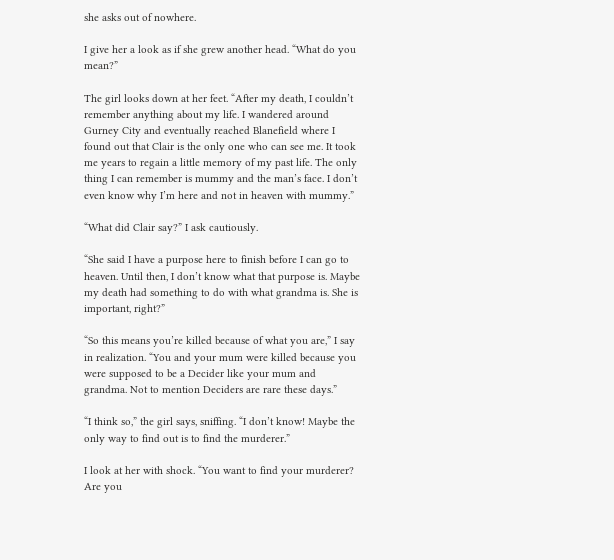she asks out of nowhere.

I give her a look as if she grew another head. “What do you mean?”

The girl looks down at her feet. “After my death, I couldn’t remember anything about my life. I wandered around Gurney City and eventually reached Blanefield where I found out that Clair is the only one who can see me. It took me years to regain a little memory of my past life. The only thing I can remember is mummy and the man’s face. I don’t even know why I’m here and not in heaven with mummy.”

“What did Clair say?” I ask cautiously.

“She said I have a purpose here to finish before I can go to heaven. Until then, I don’t know what that purpose is. Maybe my death had something to do with what grandma is. She is important, right?”

“So this means you’re killed because of what you are,” I say in realization. “You and your mum were killed because you were supposed to be a Decider like your mum and grandma. Not to mention Deciders are rare these days.”

“I think so,” the girl says, sniffing. “I don’t know! Maybe the only way to find out is to find the murderer.”

I look at her with shock. “You want to find your murderer? Are you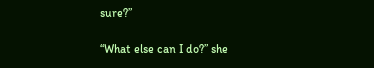sure?”

“What else can I do?” she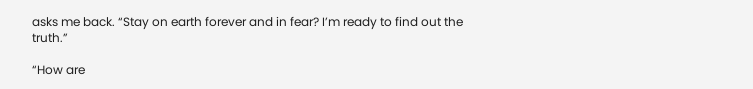asks me back. “Stay on earth forever and in fear? I’m ready to find out the truth.”

“How are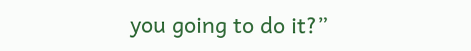you going to do it?”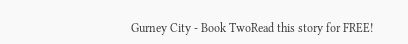Gurney City - Book TwoRead this story for FREE!